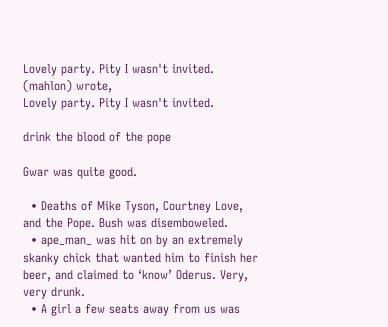Lovely party. Pity I wasn't invited. (mahlon) wrote,
Lovely party. Pity I wasn't invited.

drink the blood of the pope

Gwar was quite good.

  • Deaths of Mike Tyson, Courtney Love, and the Pope. Bush was disemboweled.
  • ape_man_ was hit on by an extremely skanky chick that wanted him to finish her beer, and claimed to ‘know’ Oderus. Very, very drunk.
  • A girl a few seats away from us was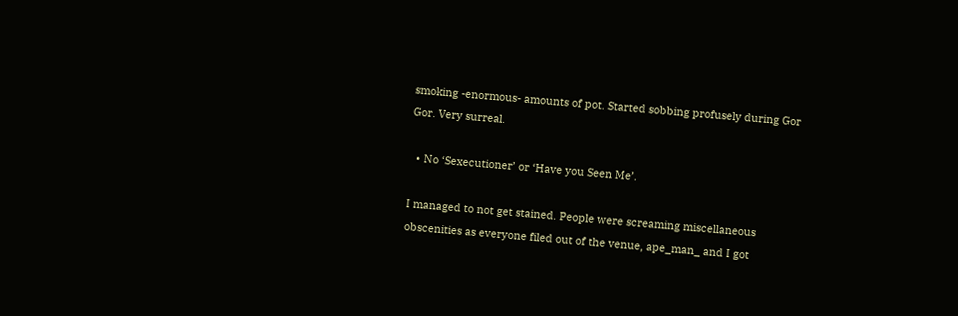smoking -enormous- amounts of pot. Started sobbing profusely during Gor Gor. Very surreal.

  • No ‘Sexecutioner’ or ‘Have you Seen Me’.

I managed to not get stained. People were screaming miscellaneous obscenities as everyone filed out of the venue, ape_man_ and I got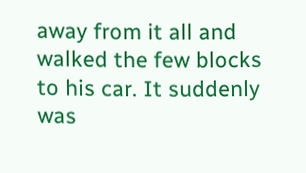away from it all and walked the few blocks to his car. It suddenly was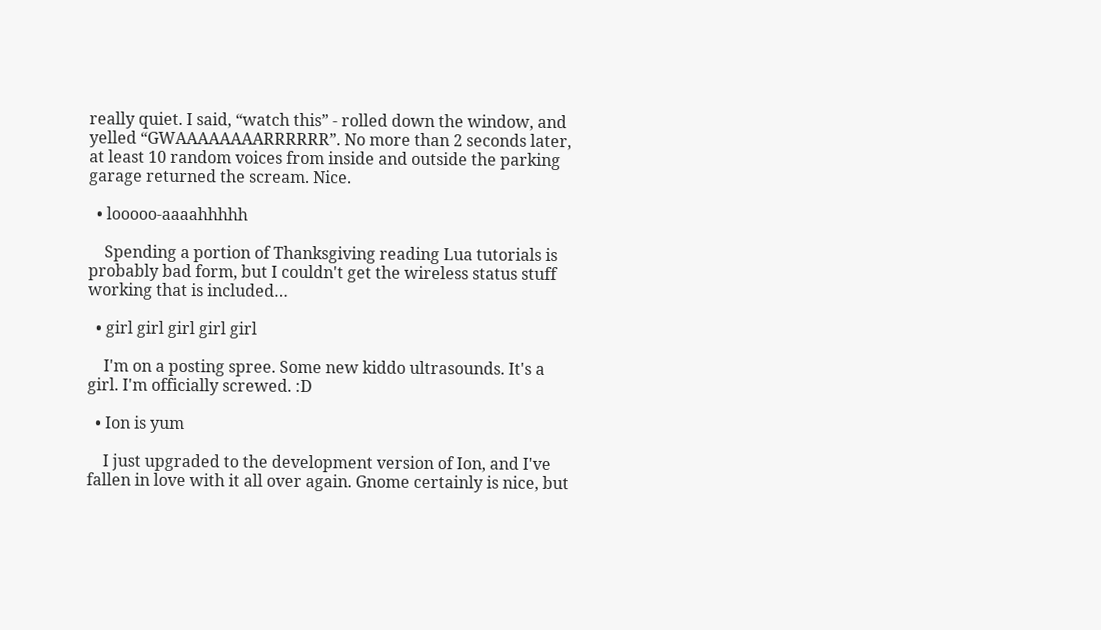really quiet. I said, “watch this” - rolled down the window, and yelled “GWAAAAAAAARRRRRR”. No more than 2 seconds later, at least 10 random voices from inside and outside the parking garage returned the scream. Nice.

  • looooo-aaaahhhhh

    Spending a portion of Thanksgiving reading Lua tutorials is probably bad form, but I couldn't get the wireless status stuff working that is included…

  • girl girl girl girl girl

    I'm on a posting spree. Some new kiddo ultrasounds. It's a girl. I'm officially screwed. :D

  • Ion is yum

    I just upgraded to the development version of Ion, and I've fallen in love with it all over again. Gnome certainly is nice, but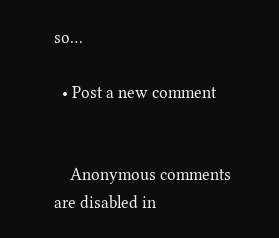so…

  • Post a new comment


    Anonymous comments are disabled in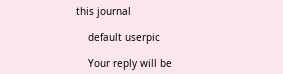this journal

    default userpic

    Your reply will be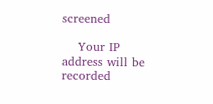screened

    Your IP address will be recorded